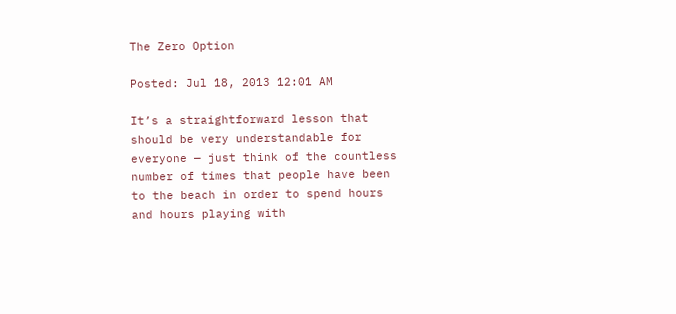The Zero Option

Posted: Jul 18, 2013 12:01 AM

It’s a straightforward lesson that should be very understandable for everyone — just think of the countless number of times that people have been to the beach in order to spend hours and hours playing with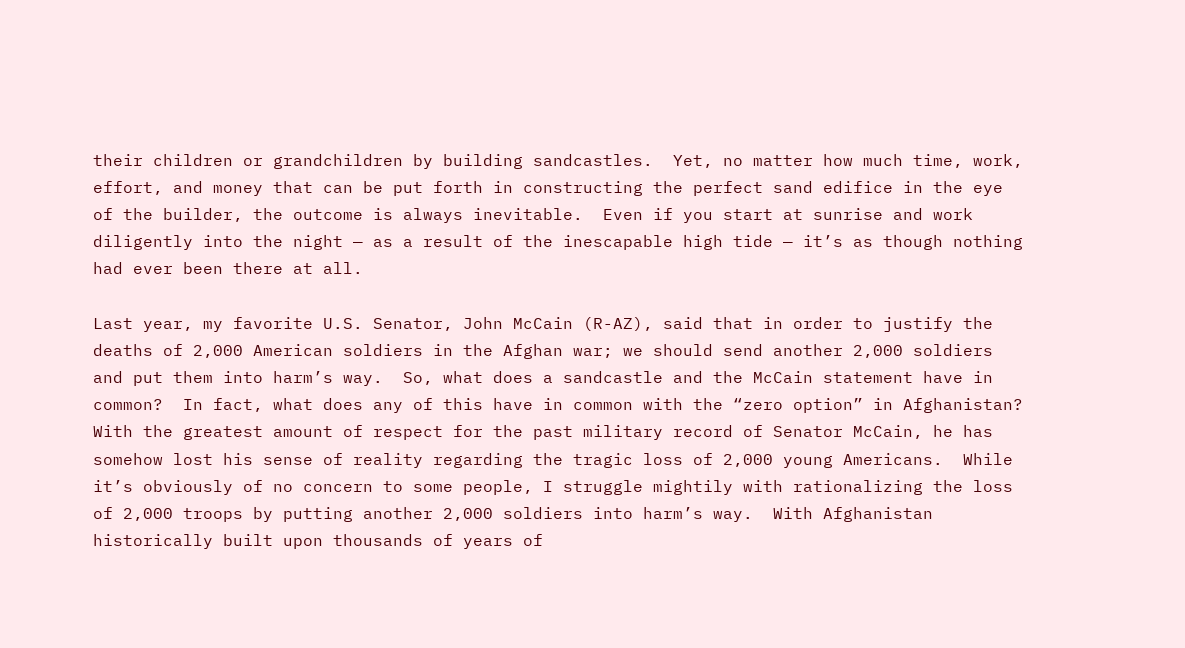their children or grandchildren by building sandcastles.  Yet, no matter how much time, work, effort, and money that can be put forth in constructing the perfect sand edifice in the eye of the builder, the outcome is always inevitable.  Even if you start at sunrise and work diligently into the night — as a result of the inescapable high tide — it’s as though nothing had ever been there at all.

Last year, my favorite U.S. Senator, John McCain (R-AZ), said that in order to justify the deaths of 2,000 American soldiers in the Afghan war; we should send another 2,000 soldiers and put them into harm’s way.  So, what does a sandcastle and the McCain statement have in common?  In fact, what does any of this have in common with the “zero option” in Afghanistan?  With the greatest amount of respect for the past military record of Senator McCain, he has somehow lost his sense of reality regarding the tragic loss of 2,000 young Americans.  While it’s obviously of no concern to some people, I struggle mightily with rationalizing the loss of 2,000 troops by putting another 2,000 soldiers into harm’s way.  With Afghanistan historically built upon thousands of years of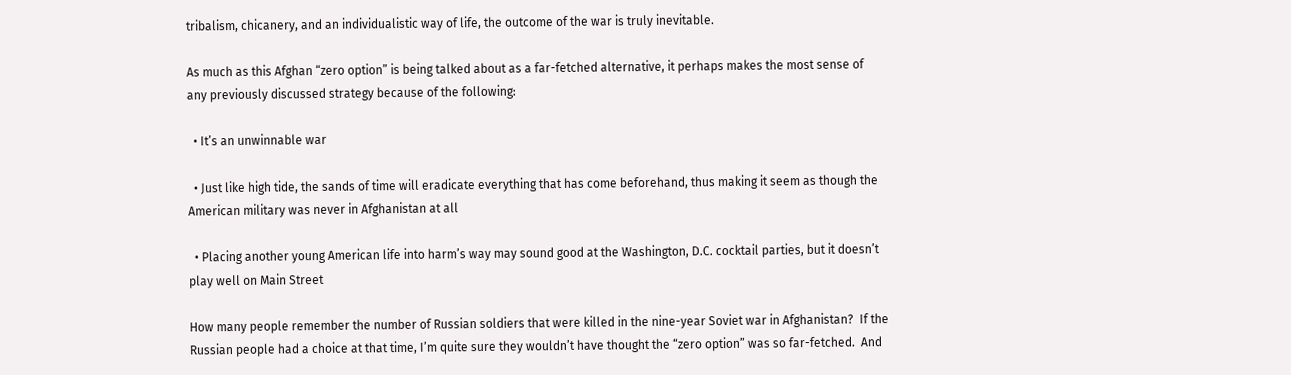tribalism, chicanery, and an individualistic way of life, the outcome of the war is truly inevitable.

As much as this Afghan “zero option” is being talked about as a far-fetched alternative, it perhaps makes the most sense of any previously discussed strategy because of the following:

  • It’s an unwinnable war

  • Just like high tide, the sands of time will eradicate everything that has come beforehand, thus making it seem as though the American military was never in Afghanistan at all

  • Placing another young American life into harm’s way may sound good at the Washington, D.C. cocktail parties, but it doesn’t play well on Main Street

How many people remember the number of Russian soldiers that were killed in the nine-year Soviet war in Afghanistan?  If the Russian people had a choice at that time, I’m quite sure they wouldn’t have thought the “zero option” was so far-fetched.  And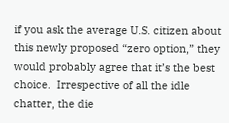if you ask the average U.S. citizen about this newly proposed “zero option,” they would probably agree that it’s the best choice.  Irrespective of all the idle chatter, the die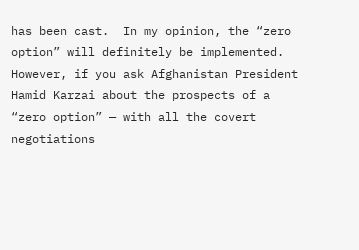has been cast.  In my opinion, the “zero option” will definitely be implemented.  However, if you ask Afghanistan President Hamid Karzai about the prospects of a “zero option” — with all the covert negotiations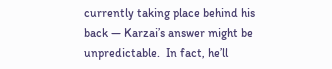currently taking place behind his back — Karzai’s answer might be unpredictable.  In fact, he’ll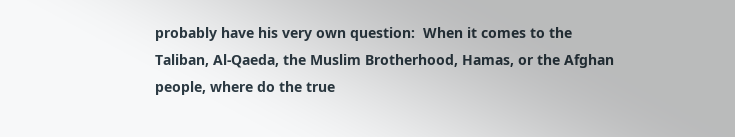probably have his very own question:  When it comes to the Taliban, Al-Qaeda, the Muslim Brotherhood, Hamas, or the Afghan people, where do the true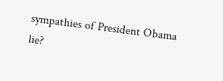sympathies of President Obama lie?